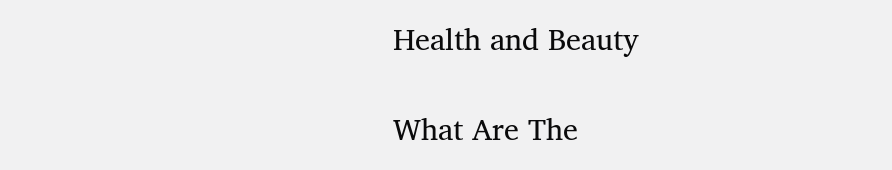Health and Beauty

What Are The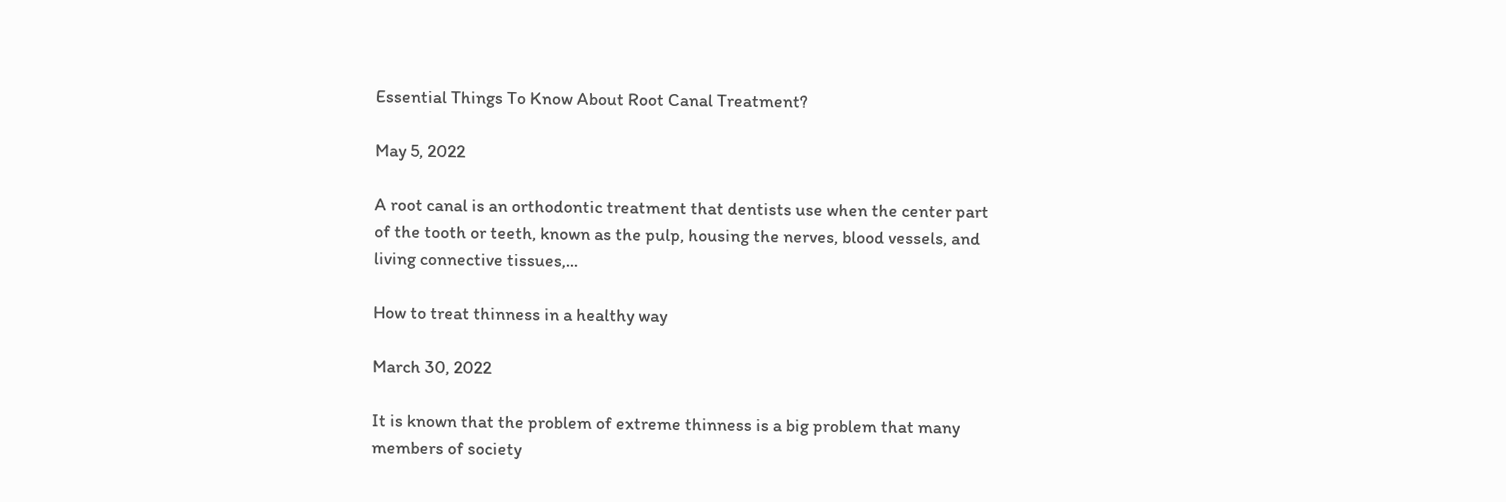Essential Things To Know About Root Canal Treatment?

May 5, 2022

A root canal is an orthodontic treatment that dentists use when the center part of the tooth or teeth, known as the pulp, housing the nerves, blood vessels, and living connective tissues,...

How to treat thinness in a healthy way

March 30, 2022

It is known that the problem of extreme thinness is a big problem that many members of society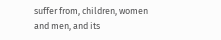suffer from, children, women and men, and its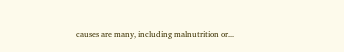causes are many, including malnutrition or...